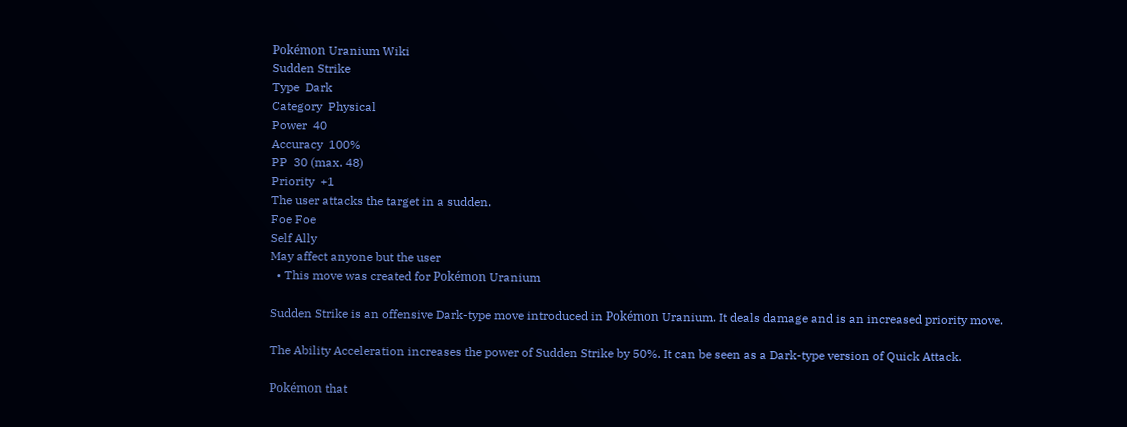Pokémon Uranium Wiki
Sudden Strike
Type  Dark
Category  Physical
Power  40
Accuracy  100%
PP  30 (max. 48)
Priority  +1
The user attacks the target in a sudden.
Foe Foe
Self Ally
May affect anyone but the user
  • This move was created for Pokémon Uranium

Sudden Strike is an offensive Dark-type move introduced in Pokémon Uranium. It deals damage and is an increased priority move.

The Ability Acceleration increases the power of Sudden Strike by 50%. It can be seen as a Dark-type version of Quick Attack.

Pokémon that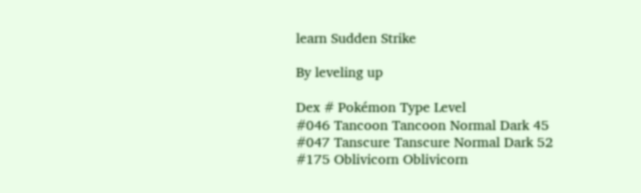learn Sudden Strike

By leveling up

Dex # Pokémon Type Level
#046 Tancoon Tancoon Normal Dark 45
#047 Tanscure Tanscure Normal Dark 52
#175 Oblivicorn Oblivicorn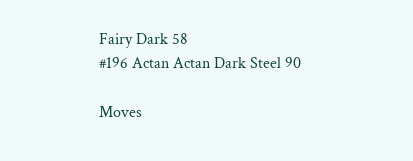Fairy Dark 58
#196 Actan Actan Dark Steel 90

Moves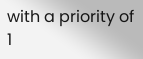with a priority of 1